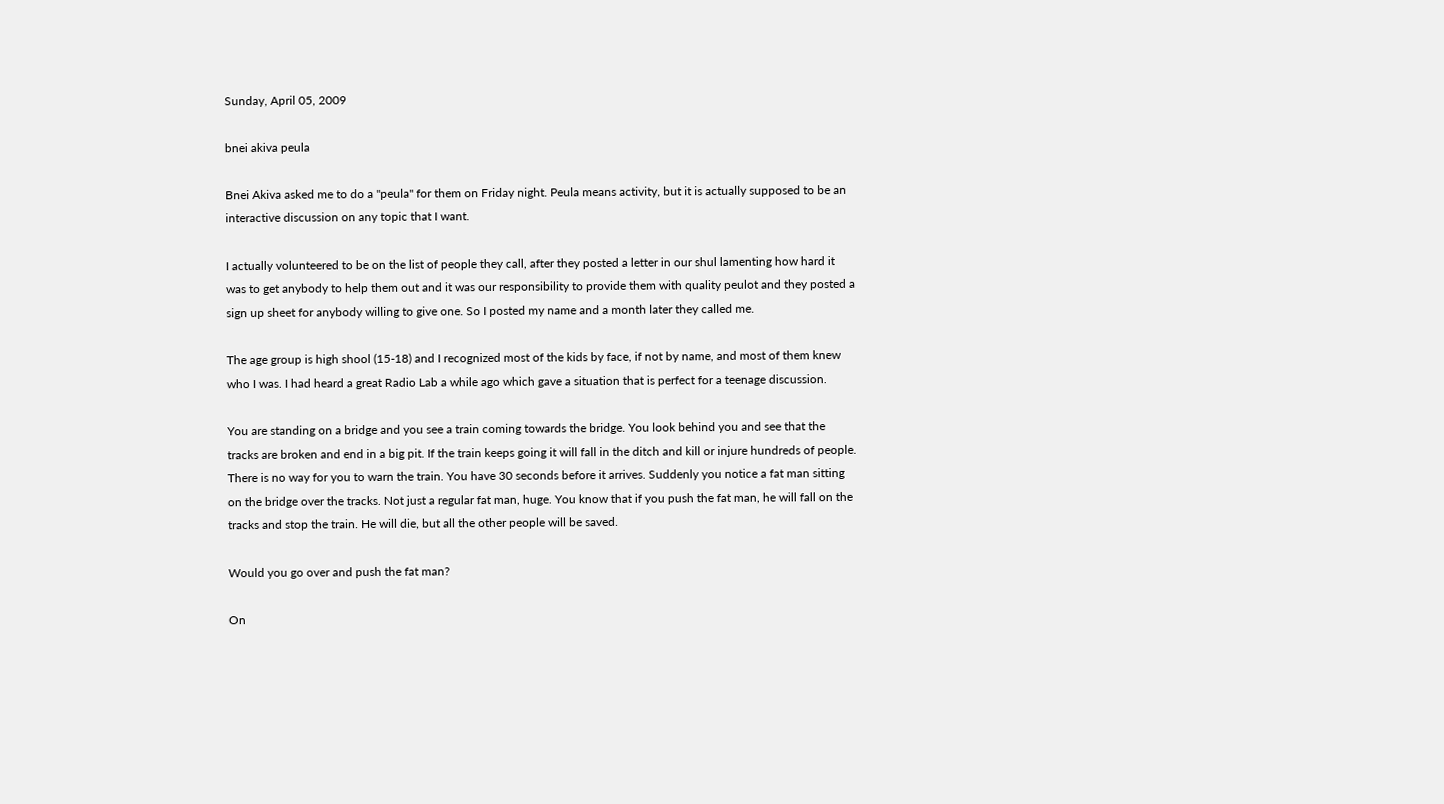Sunday, April 05, 2009

bnei akiva peula

Bnei Akiva asked me to do a "peula" for them on Friday night. Peula means activity, but it is actually supposed to be an interactive discussion on any topic that I want.

I actually volunteered to be on the list of people they call, after they posted a letter in our shul lamenting how hard it was to get anybody to help them out and it was our responsibility to provide them with quality peulot and they posted a sign up sheet for anybody willing to give one. So I posted my name and a month later they called me.

The age group is high shool (15-18) and I recognized most of the kids by face, if not by name, and most of them knew who I was. I had heard a great Radio Lab a while ago which gave a situation that is perfect for a teenage discussion.

You are standing on a bridge and you see a train coming towards the bridge. You look behind you and see that the tracks are broken and end in a big pit. If the train keeps going it will fall in the ditch and kill or injure hundreds of people. There is no way for you to warn the train. You have 30 seconds before it arrives. Suddenly you notice a fat man sitting on the bridge over the tracks. Not just a regular fat man, huge. You know that if you push the fat man, he will fall on the tracks and stop the train. He will die, but all the other people will be saved.

Would you go over and push the fat man?

On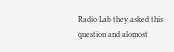Radio Lab they asked this question and alomost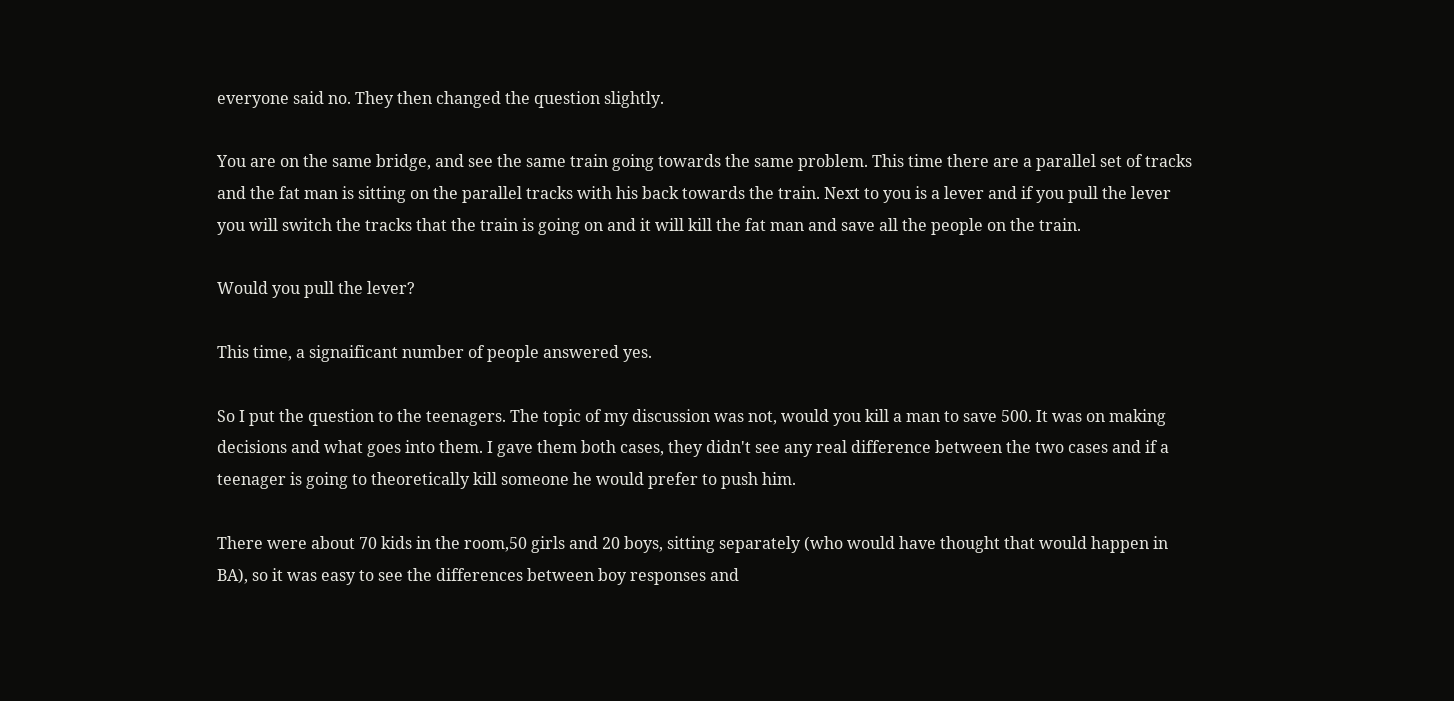everyone said no. They then changed the question slightly.

You are on the same bridge, and see the same train going towards the same problem. This time there are a parallel set of tracks and the fat man is sitting on the parallel tracks with his back towards the train. Next to you is a lever and if you pull the lever you will switch the tracks that the train is going on and it will kill the fat man and save all the people on the train.

Would you pull the lever?

This time, a signaificant number of people answered yes.

So I put the question to the teenagers. The topic of my discussion was not, would you kill a man to save 500. It was on making decisions and what goes into them. I gave them both cases, they didn't see any real difference between the two cases and if a teenager is going to theoretically kill someone he would prefer to push him.

There were about 70 kids in the room,50 girls and 20 boys, sitting separately (who would have thought that would happen in BA), so it was easy to see the differences between boy responses and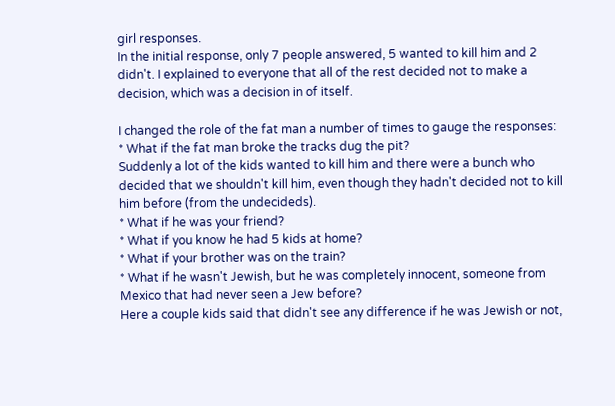girl responses.
In the initial response, only 7 people answered, 5 wanted to kill him and 2 didn't. I explained to everyone that all of the rest decided not to make a decision, which was a decision in of itself.

I changed the role of the fat man a number of times to gauge the responses:
* What if the fat man broke the tracks dug the pit?
Suddenly a lot of the kids wanted to kill him and there were a bunch who decided that we shouldn't kill him, even though they hadn't decided not to kill him before (from the undecideds).
* What if he was your friend?
* What if you know he had 5 kids at home?
* What if your brother was on the train?
* What if he wasn't Jewish, but he was completely innocent, someone from Mexico that had never seen a Jew before?
Here a couple kids said that didn't see any difference if he was Jewish or not,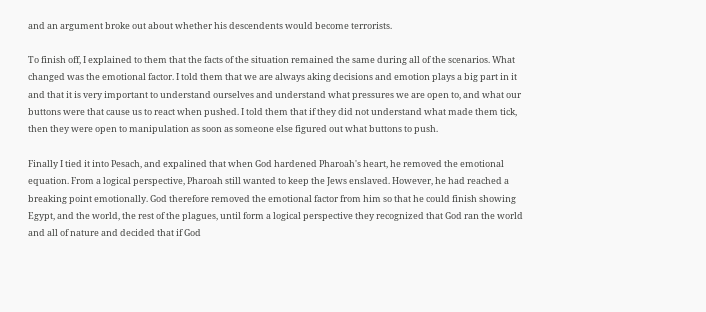and an argument broke out about whether his descendents would become terrorists.

To finish off, I explained to them that the facts of the situation remained the same during all of the scenarios. What changed was the emotional factor. I told them that we are always aking decisions and emotion plays a big part in it and that it is very important to understand ourselves and understand what pressures we are open to, and what our buttons were that cause us to react when pushed. I told them that if they did not understand what made them tick, then they were open to manipulation as soon as someone else figured out what buttons to push.

Finally I tied it into Pesach, and expalined that when God hardened Pharoah's heart, he removed the emotional equation. From a logical perspective, Pharoah still wanted to keep the Jews enslaved. However, he had reached a breaking point emotionally. God therefore removed the emotional factor from him so that he could finish showing Egypt, and the world, the rest of the plagues, until form a logical perspective they recognized that God ran the world and all of nature and decided that if God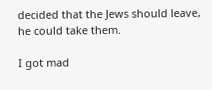decided that the Jews should leave, he could take them.

I got mad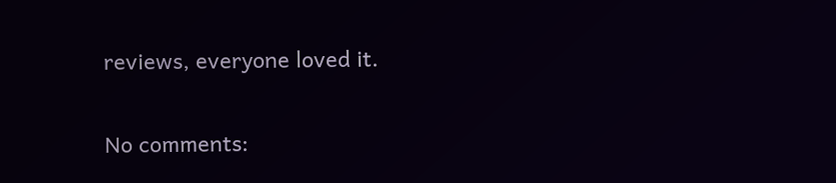reviews, everyone loved it.

No comments: